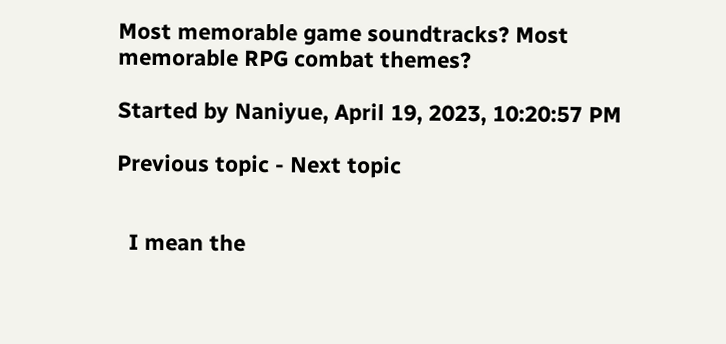Most memorable game soundtracks? Most memorable RPG combat themes?

Started by Naniyue, April 19, 2023, 10:20:57 PM

Previous topic - Next topic


  I mean the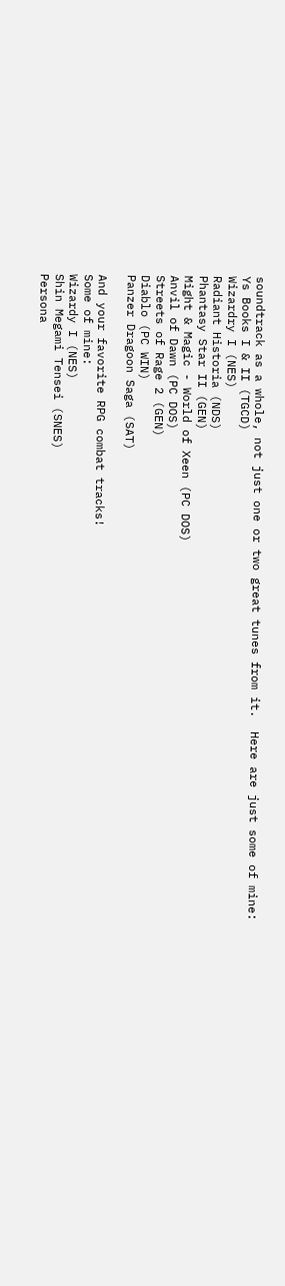soundtrack as a whole, not just one or two great tunes from it.  Here are just some of mine:
Ys Books I & II (TGCD)
Wizardry I (NES)
Radiant Historia (NDS)
Phantasy Star II (GEN)
Might & Magic - World of Xeen (PC DOS)
Anvil of Dawn (PC DOS)
Streets of Rage 2 (GEN)
Diablo (PC WIN)
Panzer Dragoon Saga (SAT)

And your favorite RPG combat tracks!
Some of mine:
Wizardy I (NES)
Shin Megami Tensei (SNES)
Persona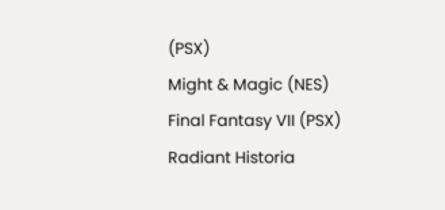(PSX)
Might & Magic (NES)
Final Fantasy VII (PSX)
Radiant Historia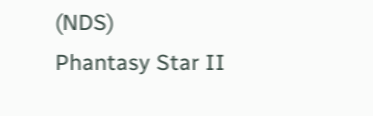(NDS)
Phantasy Star II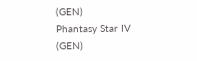(GEN)
Phantasy Star IV (GEN)